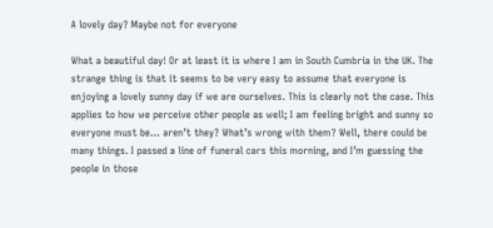A lovely day? Maybe not for everyone

What a beautiful day! Or at least it is where I am in South Cumbria in the UK. The strange thing is that it seems to be very easy to assume that everyone is enjoying a lovely sunny day if we are ourselves. This is clearly not the case. This applies to how we perceive other people as well; I am feeling bright and sunny so everyone must be… aren’t they? What’s wrong with them? Well, there could be many things. I passed a line of funeral cars this morning, and I’m guessing the people in those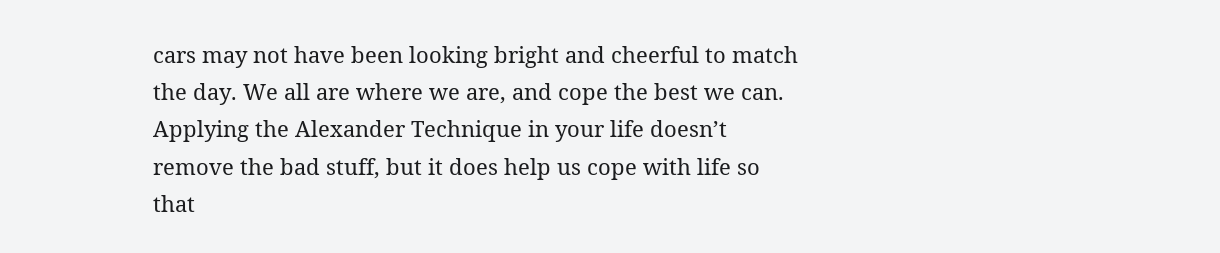cars may not have been looking bright and cheerful to match the day. We all are where we are, and cope the best we can. Applying the Alexander Technique in your life doesn’t remove the bad stuff, but it does help us cope with life so that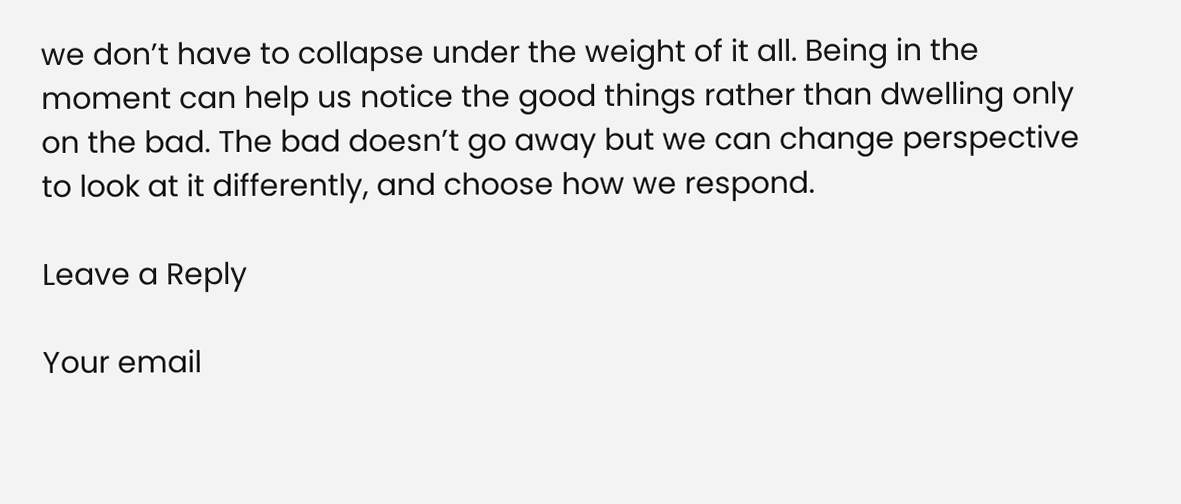we don’t have to collapse under the weight of it all. Being in the moment can help us notice the good things rather than dwelling only on the bad. The bad doesn’t go away but we can change perspective to look at it differently, and choose how we respond.

Leave a Reply

Your email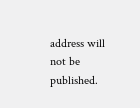address will not be published.